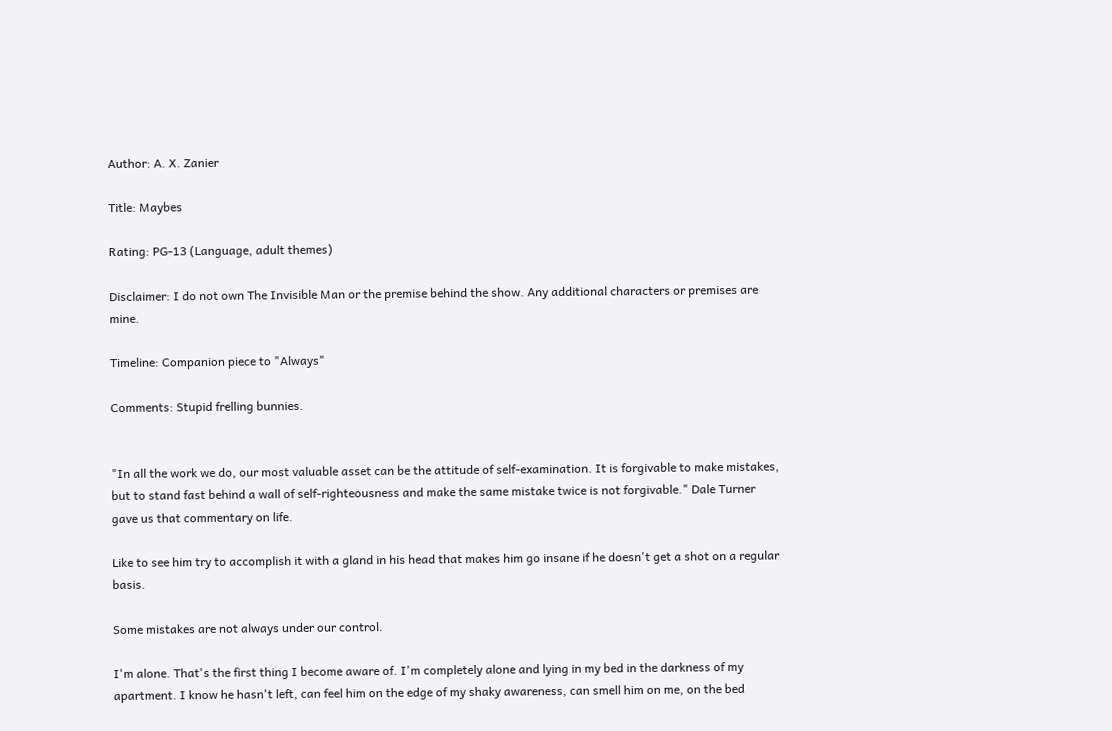Author: A. X. Zanier

Title: Maybes

Rating: PG-13 (Language, adult themes)

Disclaimer: I do not own The Invisible Man or the premise behind the show. Any additional characters or premises are mine.

Timeline: Companion piece to "Always"

Comments: Stupid frelling bunnies.


"In all the work we do, our most valuable asset can be the attitude of self-examination. It is forgivable to make mistakes, but to stand fast behind a wall of self-righteousness and make the same mistake twice is not forgivable." Dale Turner gave us that commentary on life.

Like to see him try to accomplish it with a gland in his head that makes him go insane if he doesn't get a shot on a regular basis.

Some mistakes are not always under our control.

I'm alone. That's the first thing I become aware of. I'm completely alone and lying in my bed in the darkness of my apartment. I know he hasn't left, can feel him on the edge of my shaky awareness, can smell him on me, on the bed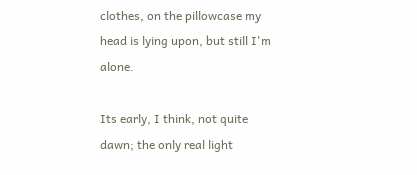clothes, on the pillowcase my head is lying upon, but still I'm alone.

Its early, I think, not quite dawn; the only real light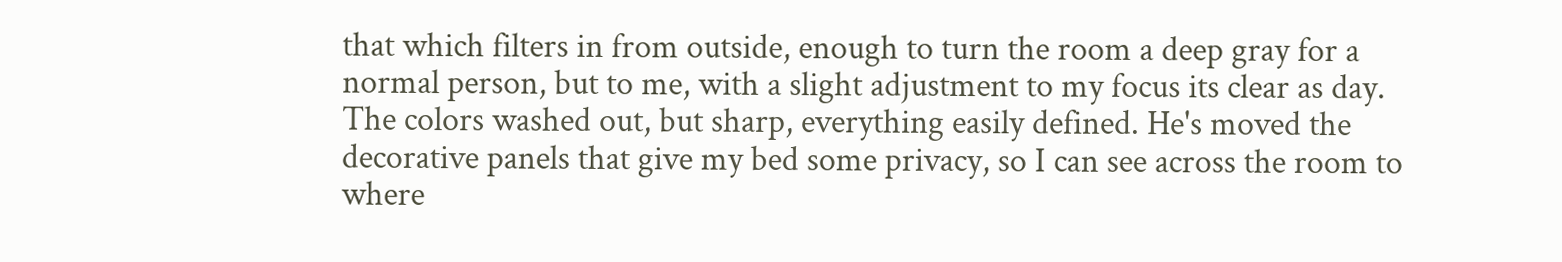that which filters in from outside, enough to turn the room a deep gray for a normal person, but to me, with a slight adjustment to my focus its clear as day. The colors washed out, but sharp, everything easily defined. He's moved the decorative panels that give my bed some privacy, so I can see across the room to where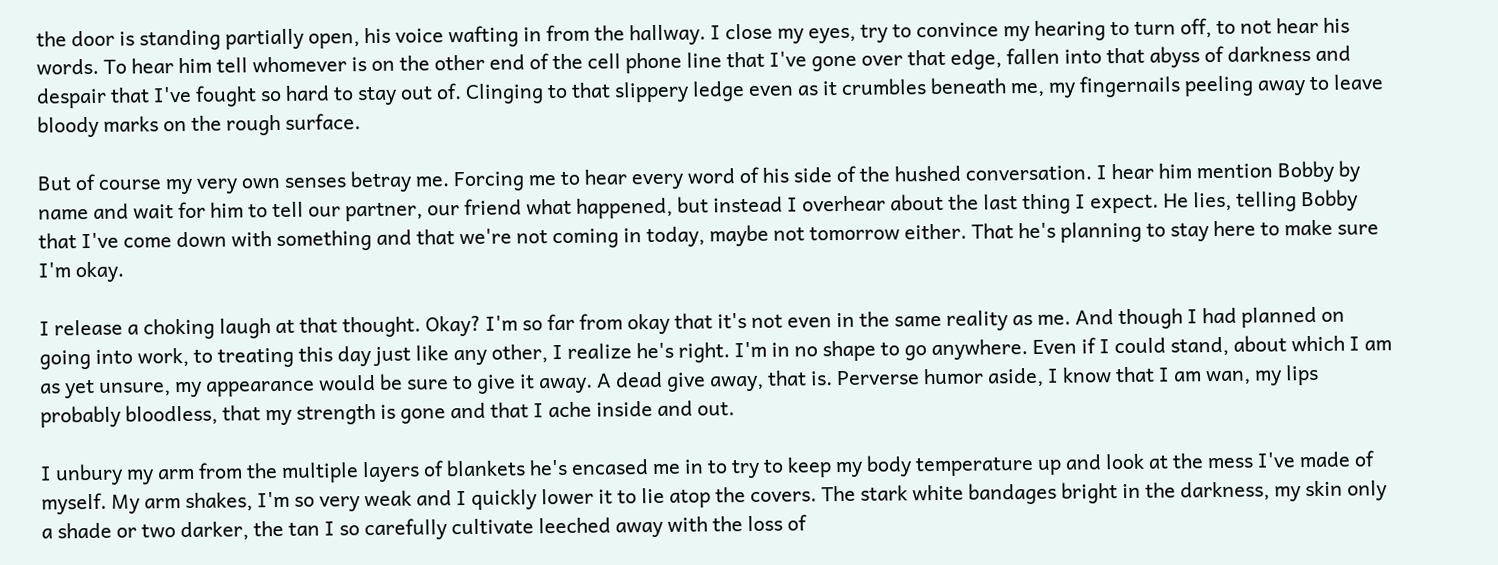the door is standing partially open, his voice wafting in from the hallway. I close my eyes, try to convince my hearing to turn off, to not hear his words. To hear him tell whomever is on the other end of the cell phone line that I've gone over that edge, fallen into that abyss of darkness and despair that I've fought so hard to stay out of. Clinging to that slippery ledge even as it crumbles beneath me, my fingernails peeling away to leave bloody marks on the rough surface.

But of course my very own senses betray me. Forcing me to hear every word of his side of the hushed conversation. I hear him mention Bobby by name and wait for him to tell our partner, our friend what happened, but instead I overhear about the last thing I expect. He lies, telling Bobby that I've come down with something and that we're not coming in today, maybe not tomorrow either. That he's planning to stay here to make sure I'm okay.

I release a choking laugh at that thought. Okay? I'm so far from okay that it's not even in the same reality as me. And though I had planned on going into work, to treating this day just like any other, I realize he's right. I'm in no shape to go anywhere. Even if I could stand, about which I am as yet unsure, my appearance would be sure to give it away. A dead give away, that is. Perverse humor aside, I know that I am wan, my lips probably bloodless, that my strength is gone and that I ache inside and out.

I unbury my arm from the multiple layers of blankets he's encased me in to try to keep my body temperature up and look at the mess I've made of myself. My arm shakes, I'm so very weak and I quickly lower it to lie atop the covers. The stark white bandages bright in the darkness, my skin only a shade or two darker, the tan I so carefully cultivate leeched away with the loss of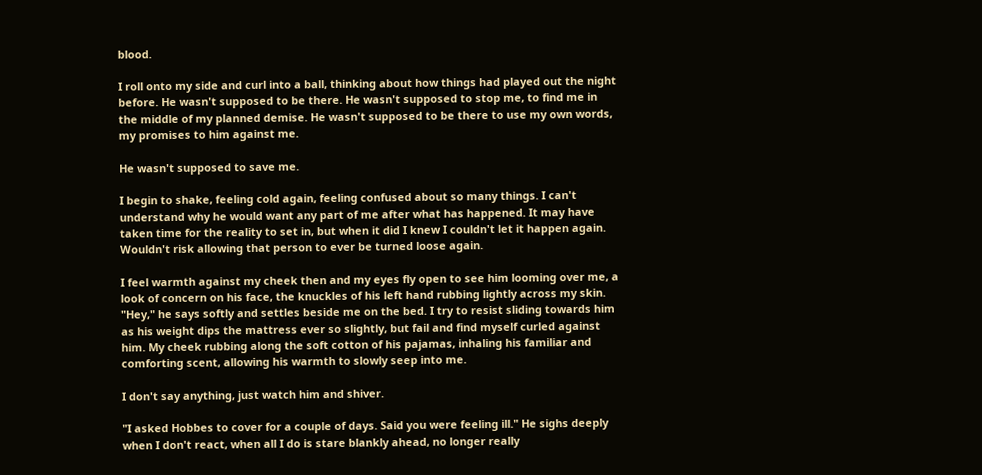blood.

I roll onto my side and curl into a ball, thinking about how things had played out the night before. He wasn't supposed to be there. He wasn't supposed to stop me, to find me in the middle of my planned demise. He wasn't supposed to be there to use my own words, my promises to him against me.

He wasn't supposed to save me.

I begin to shake, feeling cold again, feeling confused about so many things. I can't understand why he would want any part of me after what has happened. It may have taken time for the reality to set in, but when it did I knew I couldn't let it happen again. Wouldn't risk allowing that person to ever be turned loose again.

I feel warmth against my cheek then and my eyes fly open to see him looming over me, a look of concern on his face, the knuckles of his left hand rubbing lightly across my skin. "Hey," he says softly and settles beside me on the bed. I try to resist sliding towards him as his weight dips the mattress ever so slightly, but fail and find myself curled against him. My cheek rubbing along the soft cotton of his pajamas, inhaling his familiar and comforting scent, allowing his warmth to slowly seep into me.

I don't say anything, just watch him and shiver.

"I asked Hobbes to cover for a couple of days. Said you were feeling ill." He sighs deeply when I don't react, when all I do is stare blankly ahead, no longer really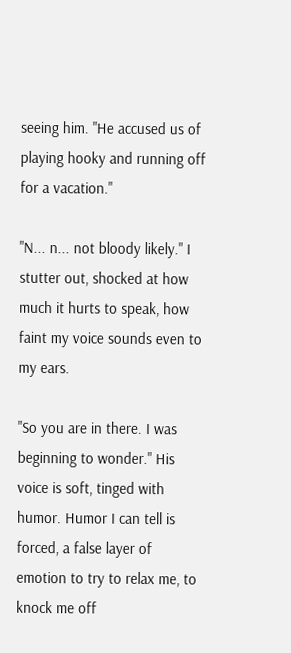seeing him. "He accused us of playing hooky and running off for a vacation."

"N... n... not bloody likely." I stutter out, shocked at how much it hurts to speak, how faint my voice sounds even to my ears.

"So you are in there. I was beginning to wonder." His voice is soft, tinged with humor. Humor I can tell is forced, a false layer of emotion to try to relax me, to knock me off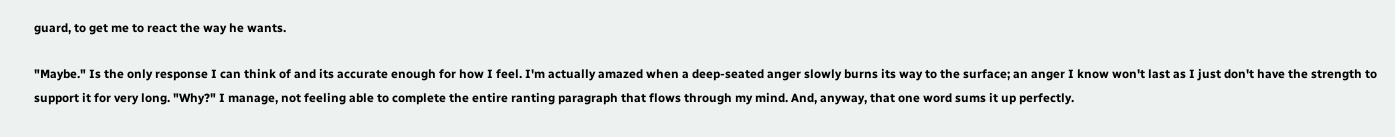guard, to get me to react the way he wants.

"Maybe." Is the only response I can think of and its accurate enough for how I feel. I'm actually amazed when a deep-seated anger slowly burns its way to the surface; an anger I know won't last as I just don't have the strength to support it for very long. "Why?" I manage, not feeling able to complete the entire ranting paragraph that flows through my mind. And, anyway, that one word sums it up perfectly.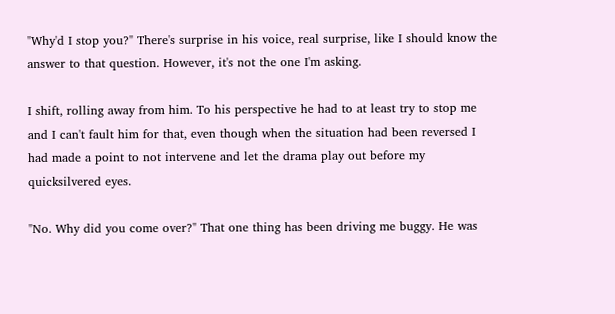"Why'd I stop you?" There's surprise in his voice, real surprise, like I should know the answer to that question. However, it's not the one I'm asking.

I shift, rolling away from him. To his perspective he had to at least try to stop me and I can't fault him for that, even though when the situation had been reversed I had made a point to not intervene and let the drama play out before my quicksilvered eyes.

"No. Why did you come over?" That one thing has been driving me buggy. He was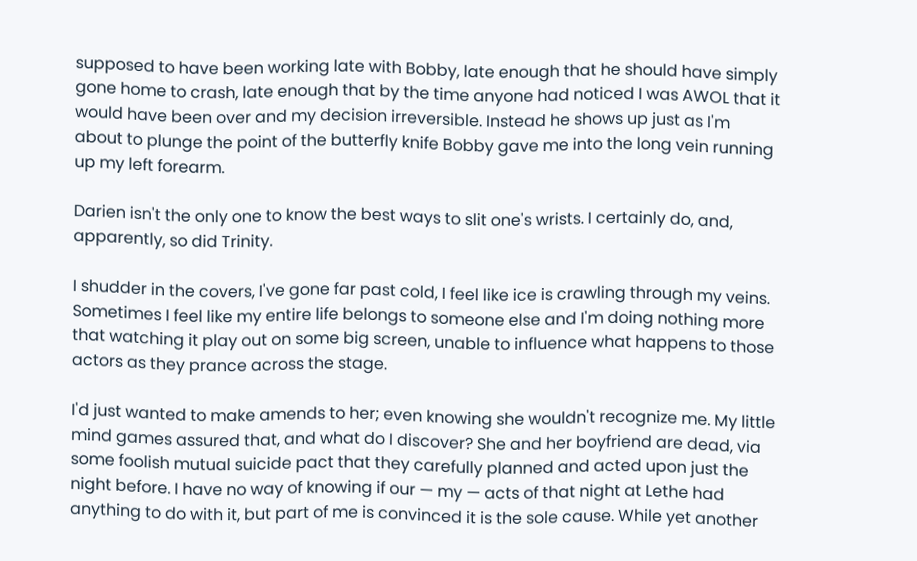supposed to have been working late with Bobby, late enough that he should have simply gone home to crash, late enough that by the time anyone had noticed I was AWOL that it would have been over and my decision irreversible. Instead he shows up just as I'm about to plunge the point of the butterfly knife Bobby gave me into the long vein running up my left forearm.

Darien isn't the only one to know the best ways to slit one's wrists. I certainly do, and, apparently, so did Trinity.

I shudder in the covers, I've gone far past cold, I feel like ice is crawling through my veins. Sometimes I feel like my entire life belongs to someone else and I'm doing nothing more that watching it play out on some big screen, unable to influence what happens to those actors as they prance across the stage.

I'd just wanted to make amends to her; even knowing she wouldn't recognize me. My little mind games assured that, and what do I discover? She and her boyfriend are dead, via some foolish mutual suicide pact that they carefully planned and acted upon just the night before. I have no way of knowing if our — my — acts of that night at Lethe had anything to do with it, but part of me is convinced it is the sole cause. While yet another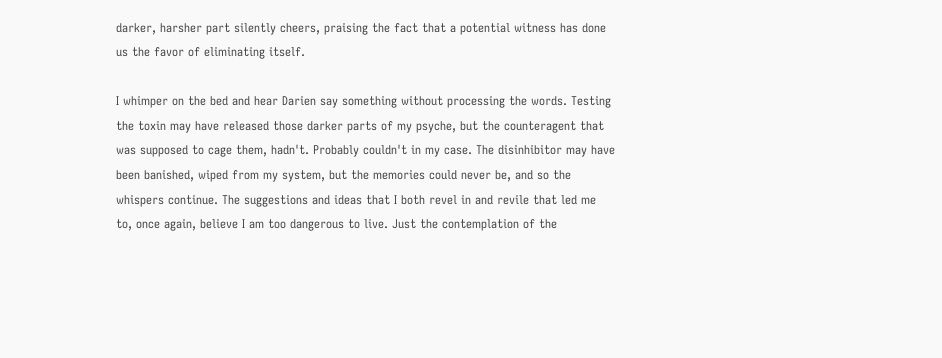darker, harsher part silently cheers, praising the fact that a potential witness has done us the favor of eliminating itself.

I whimper on the bed and hear Darien say something without processing the words. Testing the toxin may have released those darker parts of my psyche, but the counteragent that was supposed to cage them, hadn't. Probably couldn't in my case. The disinhibitor may have been banished, wiped from my system, but the memories could never be, and so the whispers continue. The suggestions and ideas that I both revel in and revile that led me to, once again, believe I am too dangerous to live. Just the contemplation of the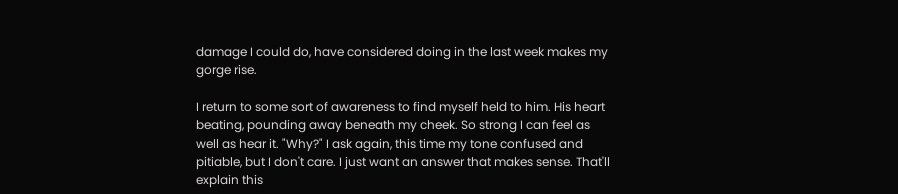damage I could do, have considered doing in the last week makes my gorge rise.

I return to some sort of awareness to find myself held to him. His heart beating, pounding away beneath my cheek. So strong I can feel as well as hear it. "Why?" I ask again, this time my tone confused and pitiable, but I don't care. I just want an answer that makes sense. That'll explain this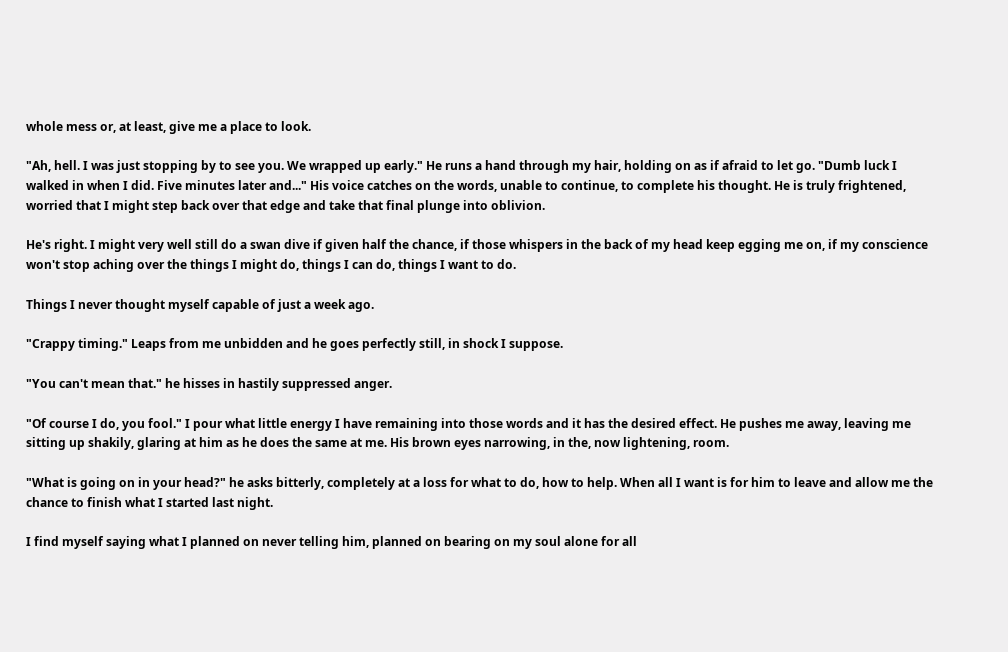whole mess or, at least, give me a place to look.

"Ah, hell. I was just stopping by to see you. We wrapped up early." He runs a hand through my hair, holding on as if afraid to let go. "Dumb luck I walked in when I did. Five minutes later and..." His voice catches on the words, unable to continue, to complete his thought. He is truly frightened, worried that I might step back over that edge and take that final plunge into oblivion.

He's right. I might very well still do a swan dive if given half the chance, if those whispers in the back of my head keep egging me on, if my conscience won't stop aching over the things I might do, things I can do, things I want to do.

Things I never thought myself capable of just a week ago.

"Crappy timing." Leaps from me unbidden and he goes perfectly still, in shock I suppose.

"You can't mean that." he hisses in hastily suppressed anger.

"Of course I do, you fool." I pour what little energy I have remaining into those words and it has the desired effect. He pushes me away, leaving me sitting up shakily, glaring at him as he does the same at me. His brown eyes narrowing, in the, now lightening, room.

"What is going on in your head?" he asks bitterly, completely at a loss for what to do, how to help. When all I want is for him to leave and allow me the chance to finish what I started last night.

I find myself saying what I planned on never telling him, planned on bearing on my soul alone for all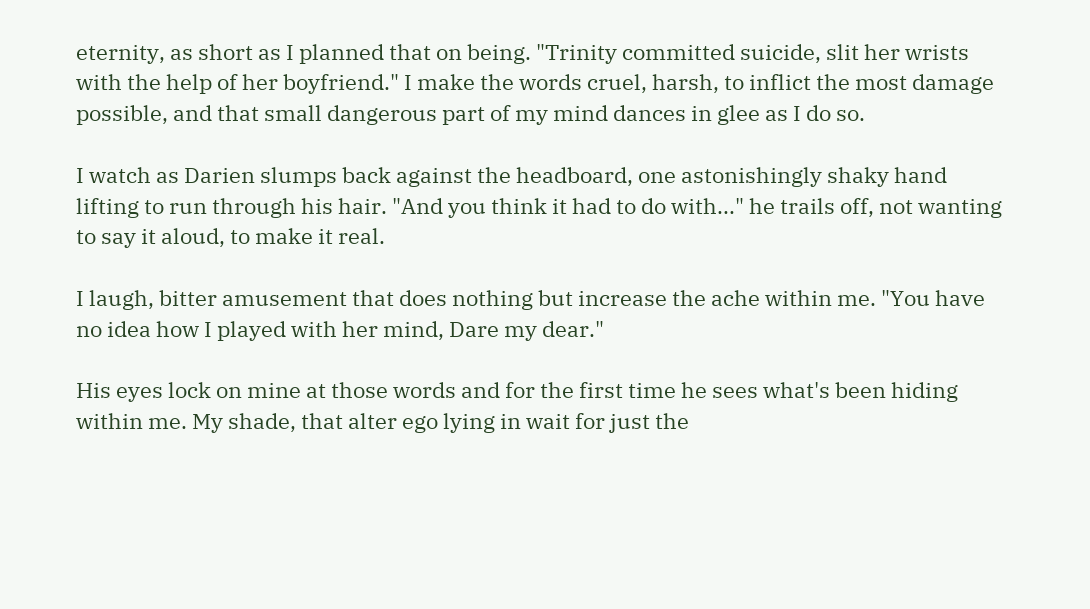eternity, as short as I planned that on being. "Trinity committed suicide, slit her wrists with the help of her boyfriend." I make the words cruel, harsh, to inflict the most damage possible, and that small dangerous part of my mind dances in glee as I do so.

I watch as Darien slumps back against the headboard, one astonishingly shaky hand lifting to run through his hair. "And you think it had to do with..." he trails off, not wanting to say it aloud, to make it real.

I laugh, bitter amusement that does nothing but increase the ache within me. "You have no idea how I played with her mind, Dare my dear."

His eyes lock on mine at those words and for the first time he sees what's been hiding within me. My shade, that alter ego lying in wait for just the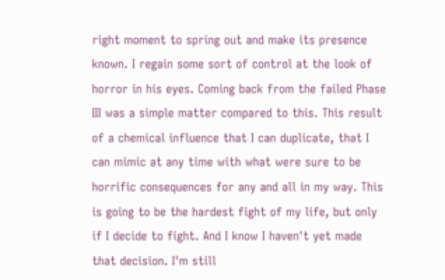right moment to spring out and make its presence known. I regain some sort of control at the look of horror in his eyes. Coming back from the failed Phase III was a simple matter compared to this. This result of a chemical influence that I can duplicate, that I can mimic at any time with what were sure to be horrific consequences for any and all in my way. This is going to be the hardest fight of my life, but only if I decide to fight. And I know I haven't yet made that decision. I'm still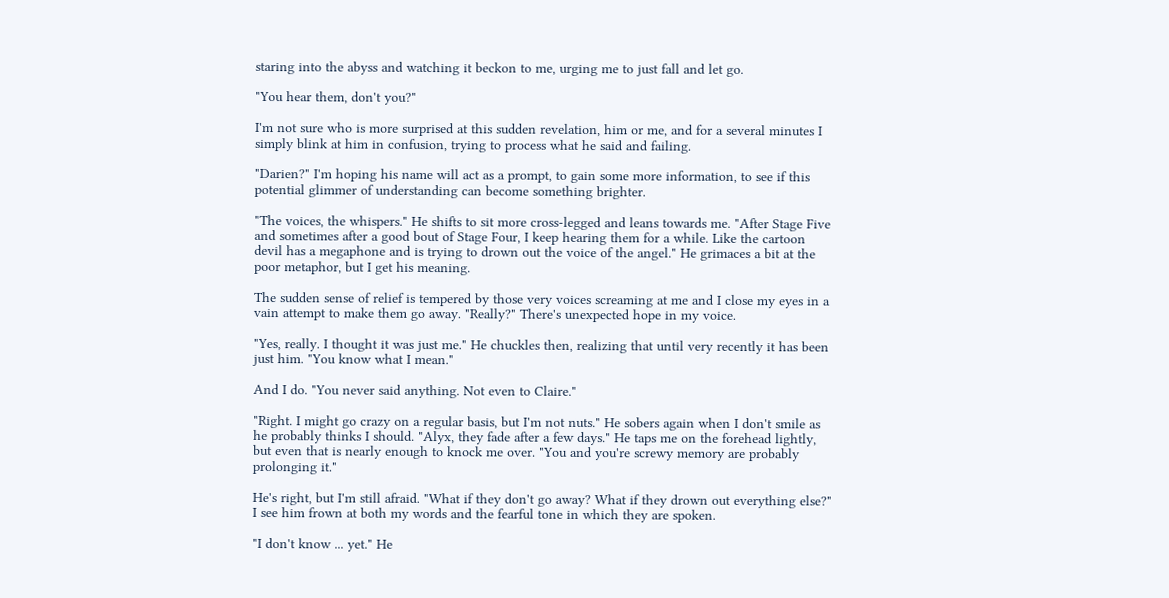staring into the abyss and watching it beckon to me, urging me to just fall and let go.

"You hear them, don't you?"

I'm not sure who is more surprised at this sudden revelation, him or me, and for a several minutes I simply blink at him in confusion, trying to process what he said and failing.

"Darien?" I'm hoping his name will act as a prompt, to gain some more information, to see if this potential glimmer of understanding can become something brighter.

"The voices, the whispers." He shifts to sit more cross-legged and leans towards me. "After Stage Five and sometimes after a good bout of Stage Four, I keep hearing them for a while. Like the cartoon devil has a megaphone and is trying to drown out the voice of the angel." He grimaces a bit at the poor metaphor, but I get his meaning.

The sudden sense of relief is tempered by those very voices screaming at me and I close my eyes in a vain attempt to make them go away. "Really?" There's unexpected hope in my voice.

"Yes, really. I thought it was just me." He chuckles then, realizing that until very recently it has been just him. "You know what I mean."

And I do. "You never said anything. Not even to Claire."

"Right. I might go crazy on a regular basis, but I'm not nuts." He sobers again when I don't smile as he probably thinks I should. "Alyx, they fade after a few days." He taps me on the forehead lightly, but even that is nearly enough to knock me over. "You and you're screwy memory are probably prolonging it."

He's right, but I'm still afraid. "What if they don't go away? What if they drown out everything else?" I see him frown at both my words and the fearful tone in which they are spoken.

"I don't know ... yet." He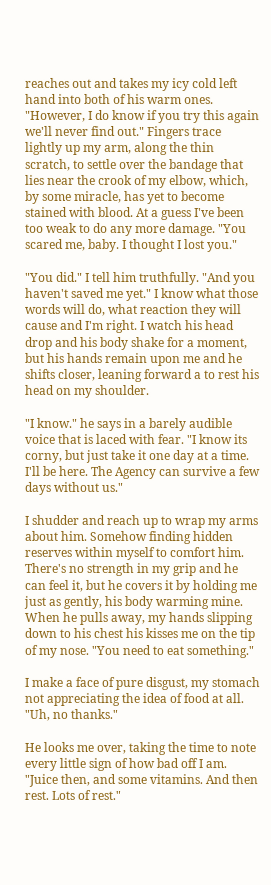reaches out and takes my icy cold left hand into both of his warm ones. "However, I do know if you try this again we'll never find out." Fingers trace lightly up my arm, along the thin scratch, to settle over the bandage that lies near the crook of my elbow, which, by some miracle, has yet to become stained with blood. At a guess I've been too weak to do any more damage. "You scared me, baby. I thought I lost you."

"You did." I tell him truthfully. "And you haven't saved me yet." I know what those words will do, what reaction they will cause and I'm right. I watch his head drop and his body shake for a moment, but his hands remain upon me and he shifts closer, leaning forward a to rest his head on my shoulder.

"I know." he says in a barely audible voice that is laced with fear. "I know its corny, but just take it one day at a time. I'll be here. The Agency can survive a few days without us."

I shudder and reach up to wrap my arms about him. Somehow finding hidden reserves within myself to comfort him. There's no strength in my grip and he can feel it, but he covers it by holding me just as gently, his body warming mine. When he pulls away, my hands slipping down to his chest his kisses me on the tip of my nose. "You need to eat something."

I make a face of pure disgust, my stomach not appreciating the idea of food at all. "Uh, no thanks."

He looks me over, taking the time to note every little sign of how bad off I am. "Juice then, and some vitamins. And then rest. Lots of rest."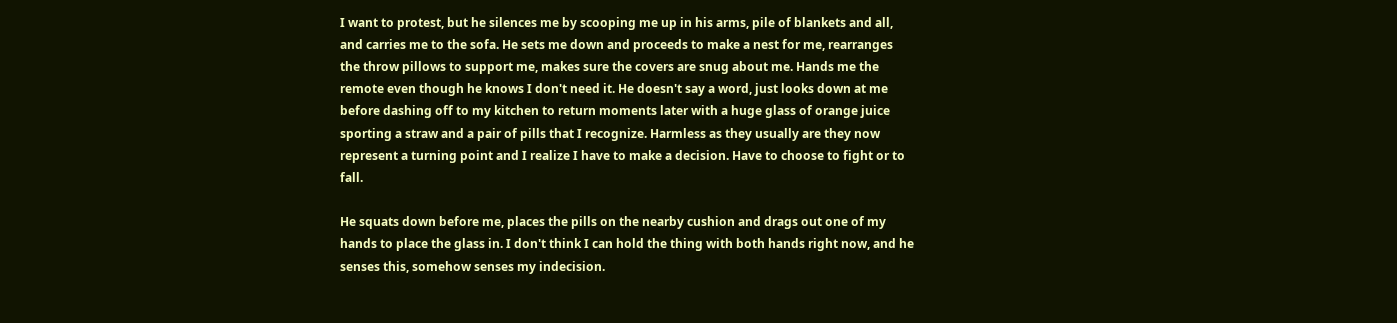I want to protest, but he silences me by scooping me up in his arms, pile of blankets and all, and carries me to the sofa. He sets me down and proceeds to make a nest for me, rearranges the throw pillows to support me, makes sure the covers are snug about me. Hands me the remote even though he knows I don't need it. He doesn't say a word, just looks down at me before dashing off to my kitchen to return moments later with a huge glass of orange juice sporting a straw and a pair of pills that I recognize. Harmless as they usually are they now represent a turning point and I realize I have to make a decision. Have to choose to fight or to fall.

He squats down before me, places the pills on the nearby cushion and drags out one of my hands to place the glass in. I don't think I can hold the thing with both hands right now, and he senses this, somehow senses my indecision.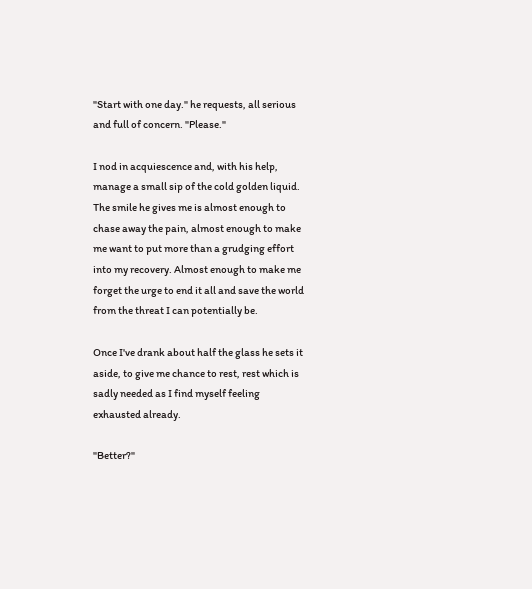"Start with one day." he requests, all serious and full of concern. "Please."

I nod in acquiescence and, with his help, manage a small sip of the cold golden liquid. The smile he gives me is almost enough to chase away the pain, almost enough to make me want to put more than a grudging effort into my recovery. Almost enough to make me forget the urge to end it all and save the world from the threat I can potentially be.

Once I've drank about half the glass he sets it aside, to give me chance to rest, rest which is sadly needed as I find myself feeling exhausted already.

"Better?"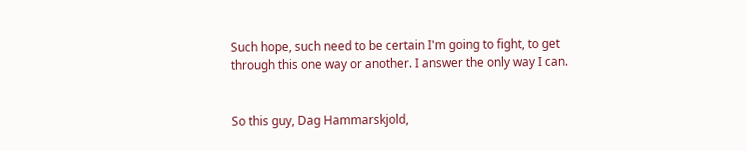Such hope, such need to be certain I'm going to fight, to get through this one way or another. I answer the only way I can.


So this guy, Dag Hammarskjold,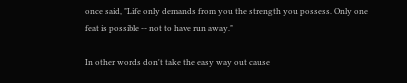once said, "Life only demands from you the strength you possess. Only one feat is possible -- not to have run away."

In other words don't take the easy way out cause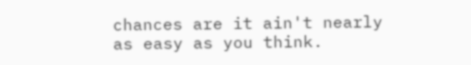chances are it ain't nearly as easy as you think.